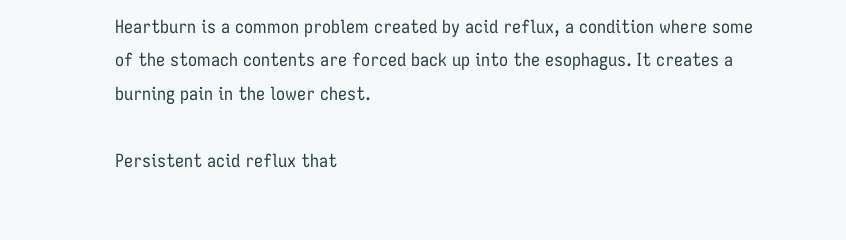Heartburn is a common problem created by acid reflux, a condition where some of the stomach contents are forced back up into the esophagus. It creates a burning pain in the lower chest.

Persistent acid reflux that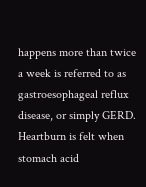happens more than twice a week is referred to as gastroesophageal reflux disease, or simply GERD. Heartburn is felt when stomach acid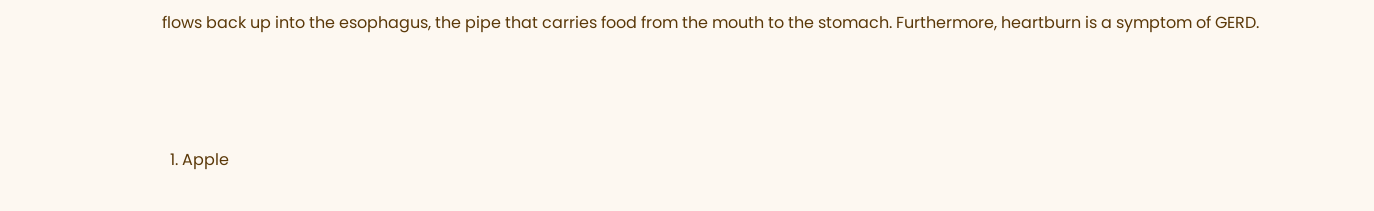flows back up into the esophagus, the pipe that carries food from the mouth to the stomach. Furthermore, heartburn is a symptom of GERD.



  1. Apple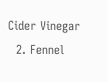Cider Vinegar
  2. Fennel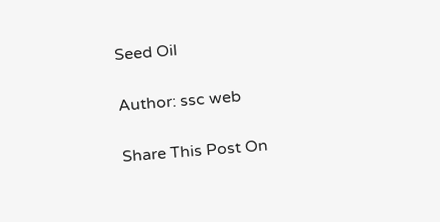Seed Oil

Author: ssc web

Share This Post On